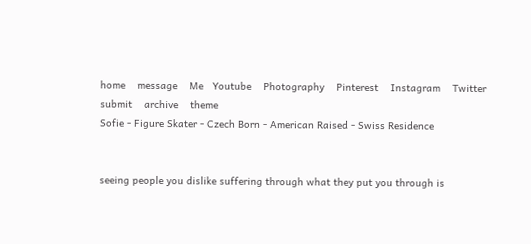home    message    Me   Youtube    Photography    Pinterest    Instagram    Twitter    submit    archive    theme
Sofie - Figure Skater - Czech Born - American Raised - Swiss Residence


seeing people you dislike suffering through what they put you through is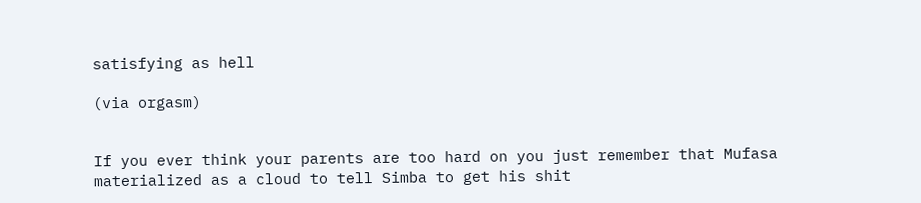satisfying as hell

(via orgasm)


If you ever think your parents are too hard on you just remember that Mufasa materialized as a cloud to tell Simba to get his shit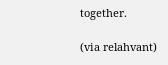together.

(via relahvant)